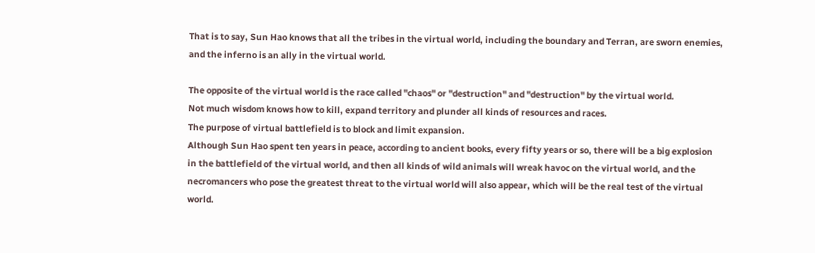That is to say, Sun Hao knows that all the tribes in the virtual world, including the boundary and Terran, are sworn enemies, and the inferno is an ally in the virtual world.

The opposite of the virtual world is the race called "chaos" or "destruction" and "destruction" by the virtual world.
Not much wisdom knows how to kill, expand territory and plunder all kinds of resources and races.
The purpose of virtual battlefield is to block and limit expansion.
Although Sun Hao spent ten years in peace, according to ancient books, every fifty years or so, there will be a big explosion in the battlefield of the virtual world, and then all kinds of wild animals will wreak havoc on the virtual world, and the necromancers who pose the greatest threat to the virtual world will also appear, which will be the real test of the virtual world.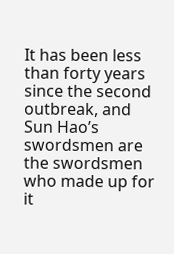It has been less than forty years since the second outbreak, and Sun Hao’s swordsmen are the swordsmen who made up for it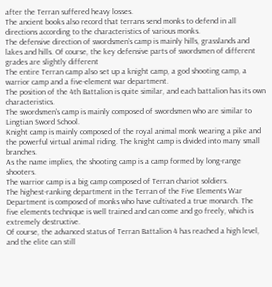after the Terran suffered heavy losses.
The ancient books also record that terrans send monks to defend in all directions according to the characteristics of various monks.
The defensive direction of swordsmen’s camp is mainly hills, grasslands and lakes and hills. Of course, the key defensive parts of swordsmen of different grades are slightly different
The entire Terran camp also set up a knight camp, a god shooting camp, a warrior camp and a five-element war department.
The position of the 4th Battalion is quite similar, and each battalion has its own characteristics.
The swordsmen’s camp is mainly composed of swordsmen who are similar to Lingtian Sword School.
Knight camp is mainly composed of the royal animal monk wearing a pike and the powerful virtual animal riding. The knight camp is divided into many small branches.
As the name implies, the shooting camp is a camp formed by long-range shooters.
The warrior camp is a big camp composed of Terran chariot soldiers.
The highest-ranking department in the Terran of the Five Elements War Department is composed of monks who have cultivated a true monarch. The five elements technique is well trained and can come and go freely, which is extremely destructive.
Of course, the advanced status of Terran Battalion 4 has reached a high level, and the elite can still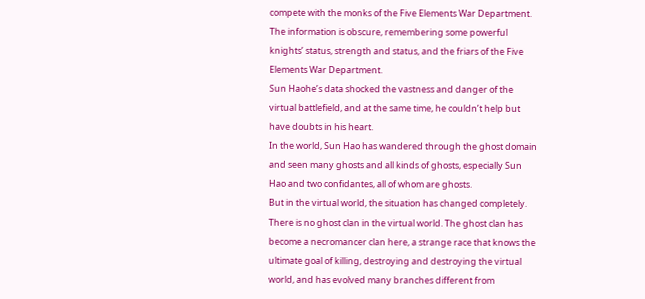compete with the monks of the Five Elements War Department.
The information is obscure, remembering some powerful knights’ status, strength and status, and the friars of the Five Elements War Department.
Sun Haohe’s data shocked the vastness and danger of the virtual battlefield, and at the same time, he couldn’t help but have doubts in his heart.
In the world, Sun Hao has wandered through the ghost domain and seen many ghosts and all kinds of ghosts, especially Sun Hao and two confidantes, all of whom are ghosts.
But in the virtual world, the situation has changed completely.
There is no ghost clan in the virtual world. The ghost clan has become a necromancer clan here, a strange race that knows the ultimate goal of killing, destroying and destroying the virtual world, and has evolved many branches different from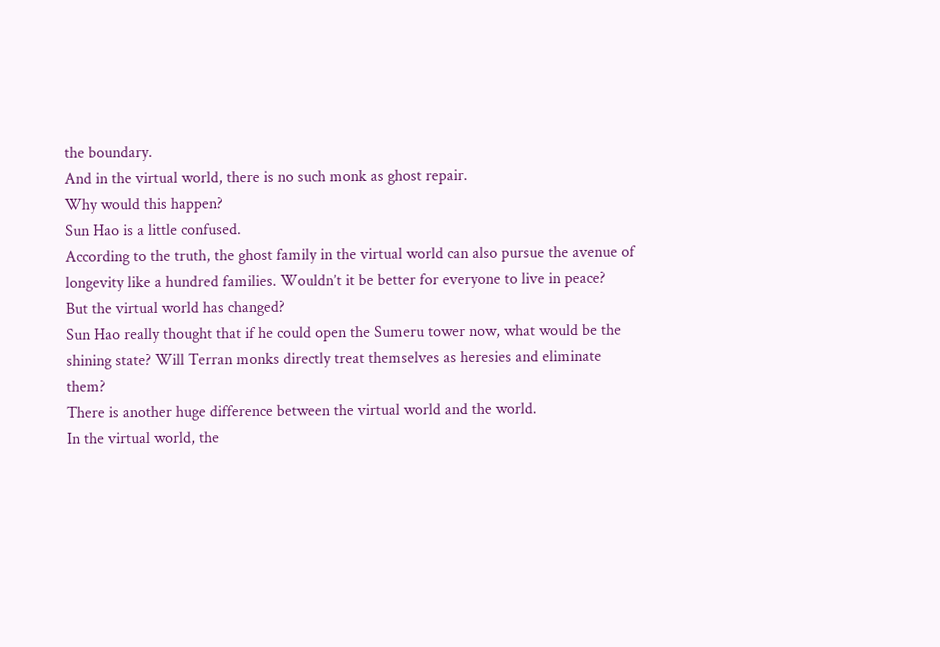the boundary.
And in the virtual world, there is no such monk as ghost repair.
Why would this happen?
Sun Hao is a little confused.
According to the truth, the ghost family in the virtual world can also pursue the avenue of longevity like a hundred families. Wouldn’t it be better for everyone to live in peace?
But the virtual world has changed?
Sun Hao really thought that if he could open the Sumeru tower now, what would be the shining state? Will Terran monks directly treat themselves as heresies and eliminate them?
There is another huge difference between the virtual world and the world.
In the virtual world, the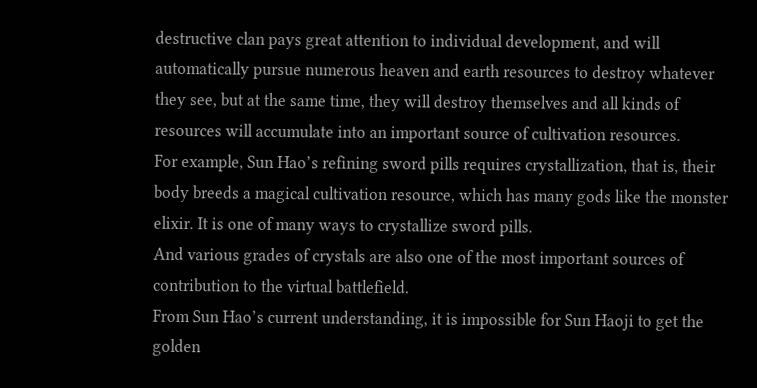destructive clan pays great attention to individual development, and will automatically pursue numerous heaven and earth resources to destroy whatever they see, but at the same time, they will destroy themselves and all kinds of resources will accumulate into an important source of cultivation resources.
For example, Sun Hao’s refining sword pills requires crystallization, that is, their body breeds a magical cultivation resource, which has many gods like the monster elixir. It is one of many ways to crystallize sword pills.
And various grades of crystals are also one of the most important sources of contribution to the virtual battlefield.
From Sun Hao’s current understanding, it is impossible for Sun Haoji to get the golden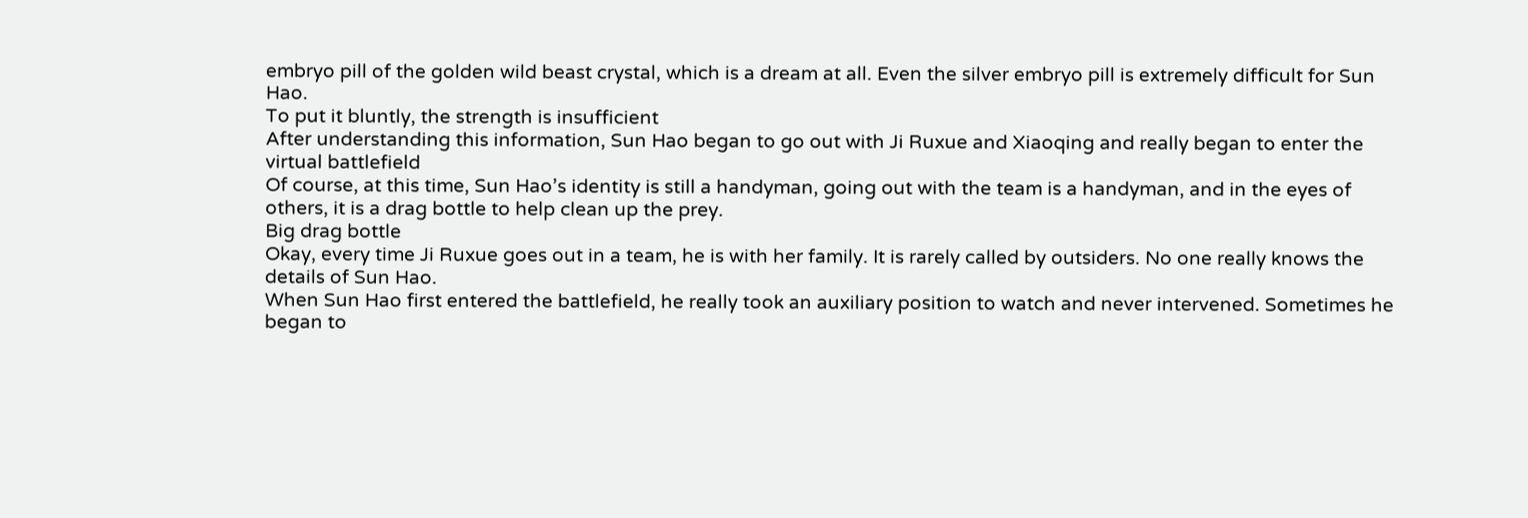embryo pill of the golden wild beast crystal, which is a dream at all. Even the silver embryo pill is extremely difficult for Sun Hao.
To put it bluntly, the strength is insufficient
After understanding this information, Sun Hao began to go out with Ji Ruxue and Xiaoqing and really began to enter the virtual battlefield
Of course, at this time, Sun Hao’s identity is still a handyman, going out with the team is a handyman, and in the eyes of others, it is a drag bottle to help clean up the prey.
Big drag bottle
Okay, every time Ji Ruxue goes out in a team, he is with her family. It is rarely called by outsiders. No one really knows the details of Sun Hao.
When Sun Hao first entered the battlefield, he really took an auxiliary position to watch and never intervened. Sometimes he began to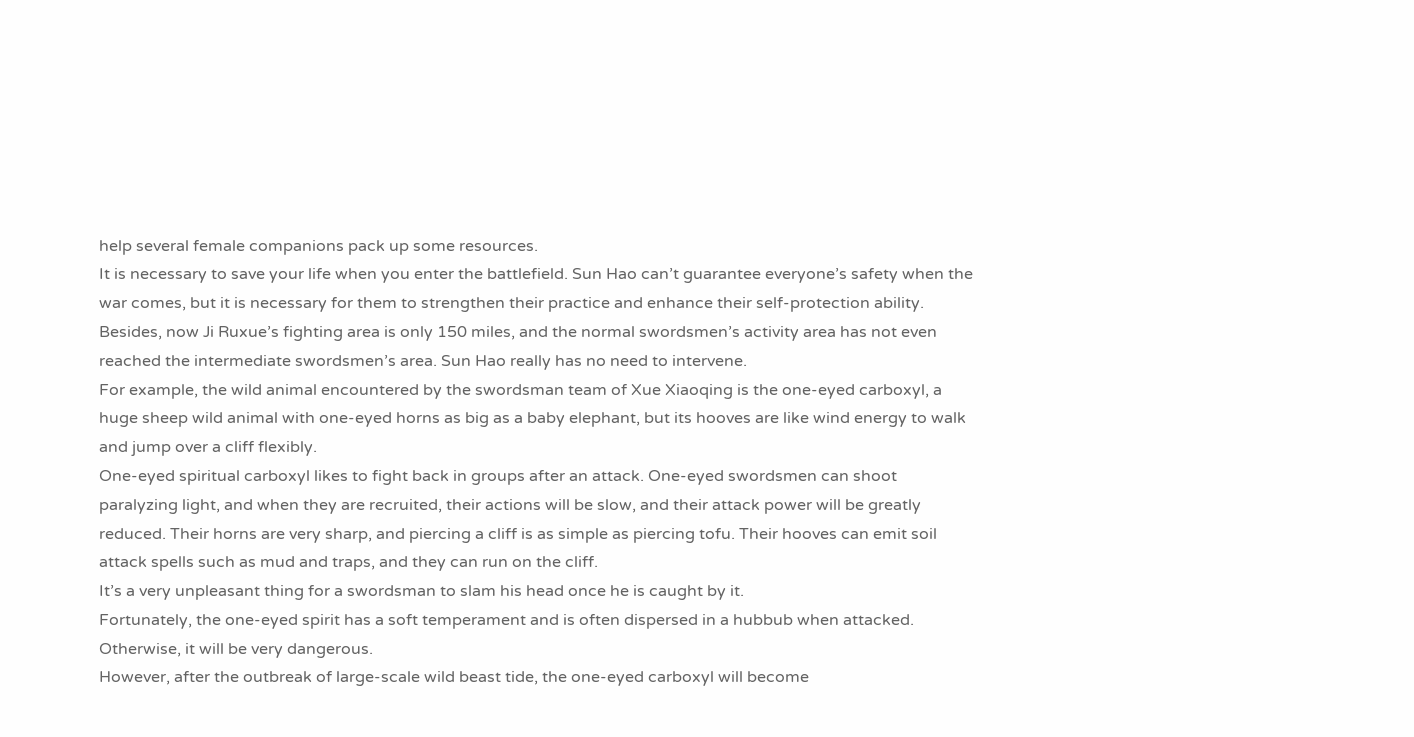help several female companions pack up some resources.
It is necessary to save your life when you enter the battlefield. Sun Hao can’t guarantee everyone’s safety when the war comes, but it is necessary for them to strengthen their practice and enhance their self-protection ability.
Besides, now Ji Ruxue’s fighting area is only 150 miles, and the normal swordsmen’s activity area has not even reached the intermediate swordsmen’s area. Sun Hao really has no need to intervene.
For example, the wild animal encountered by the swordsman team of Xue Xiaoqing is the one-eyed carboxyl, a huge sheep wild animal with one-eyed horns as big as a baby elephant, but its hooves are like wind energy to walk and jump over a cliff flexibly.
One-eyed spiritual carboxyl likes to fight back in groups after an attack. One-eyed swordsmen can shoot paralyzing light, and when they are recruited, their actions will be slow, and their attack power will be greatly reduced. Their horns are very sharp, and piercing a cliff is as simple as piercing tofu. Their hooves can emit soil attack spells such as mud and traps, and they can run on the cliff.
It’s a very unpleasant thing for a swordsman to slam his head once he is caught by it.
Fortunately, the one-eyed spirit has a soft temperament and is often dispersed in a hubbub when attacked. Otherwise, it will be very dangerous.
However, after the outbreak of large-scale wild beast tide, the one-eyed carboxyl will become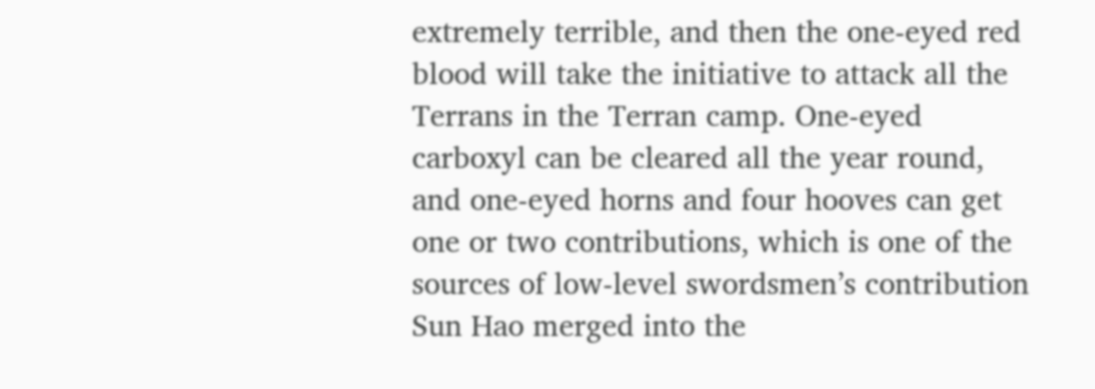extremely terrible, and then the one-eyed red blood will take the initiative to attack all the Terrans in the Terran camp. One-eyed carboxyl can be cleared all the year round, and one-eyed horns and four hooves can get one or two contributions, which is one of the sources of low-level swordsmen’s contribution
Sun Hao merged into the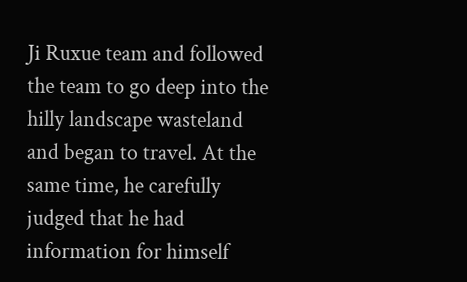Ji Ruxue team and followed the team to go deep into the hilly landscape wasteland and began to travel. At the same time, he carefully judged that he had information for himself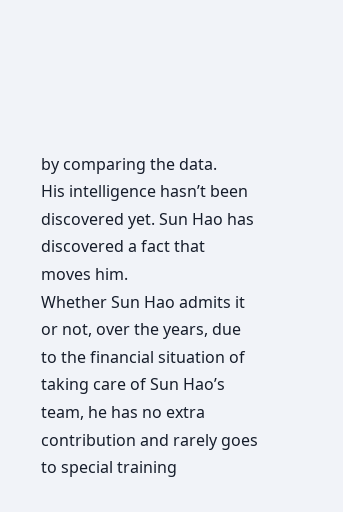by comparing the data.
His intelligence hasn’t been discovered yet. Sun Hao has discovered a fact that moves him.
Whether Sun Hao admits it or not, over the years, due to the financial situation of taking care of Sun Hao’s team, he has no extra contribution and rarely goes to special training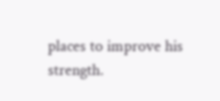places to improve his strength.